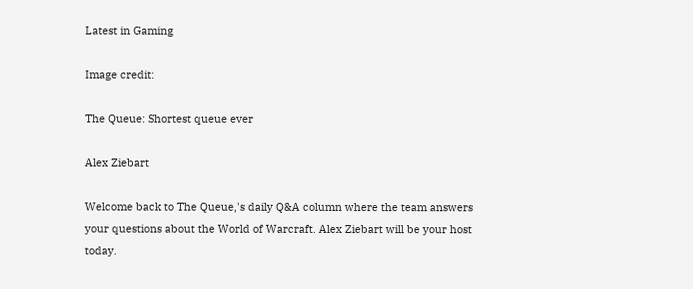Latest in Gaming

Image credit:

The Queue: Shortest queue ever

Alex Ziebart

Welcome back to The Queue,'s daily Q&A column where the team answers your questions about the World of Warcraft. Alex Ziebart will be your host today.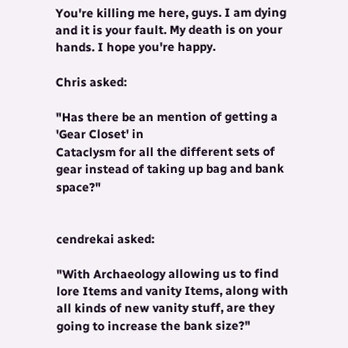You're killing me here, guys. I am dying and it is your fault. My death is on your hands. I hope you're happy.

Chris asked:

"Has there be an mention of getting a 'Gear Closet' in
Cataclysm for all the different sets of gear instead of taking up bag and bank space?"


cendrekai asked:

"With Archaeology allowing us to find lore Items and vanity Items, along with all kinds of new vanity stuff, are they going to increase the bank size?"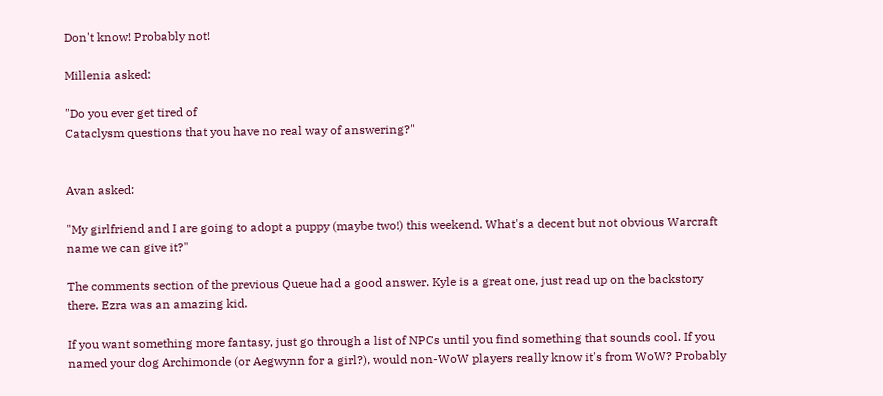Don't know! Probably not!

Millenia asked:

"Do you ever get tired of
Cataclysm questions that you have no real way of answering?"


Avan asked:

"My girlfriend and I are going to adopt a puppy (maybe two!) this weekend. What's a decent but not obvious Warcraft name we can give it?"

The comments section of the previous Queue had a good answer. Kyle is a great one, just read up on the backstory there. Ezra was an amazing kid.

If you want something more fantasy, just go through a list of NPCs until you find something that sounds cool. If you named your dog Archimonde (or Aegwynn for a girl?), would non-WoW players really know it's from WoW? Probably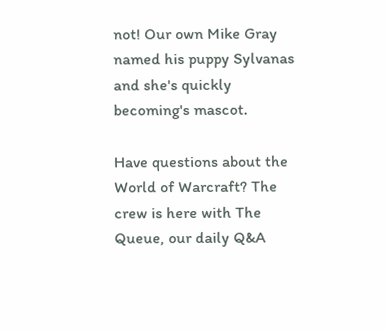not! Our own Mike Gray named his puppy Sylvanas and she's quickly becoming's mascot.

Have questions about the World of Warcraft? The crew is here with The Queue, our daily Q&A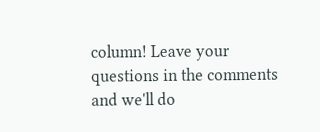column! Leave your questions in the comments and we'll do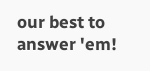our best to answer 'em!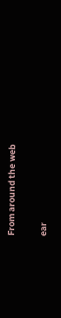From around the web

ear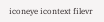iconeye icontext filevr